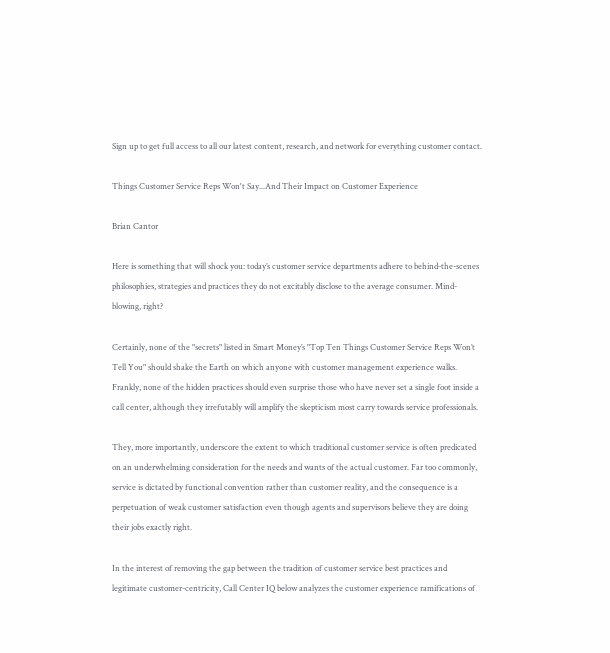Sign up to get full access to all our latest content, research, and network for everything customer contact.

Things Customer Service Reps Won't Say...And Their Impact on Customer Experience

Brian Cantor

Here is something that will shock you: today’s customer service departments adhere to behind-the-scenes philosophies, strategies and practices they do not excitably disclose to the average consumer. Mind-blowing, right?

Certainly, none of the "secrets" listed in Smart Money’s "Top Ten Things Customer Service Reps Won’t Tell You" should shake the Earth on which anyone with customer management experience walks. Frankly, none of the hidden practices should even surprise those who have never set a single foot inside a call center, although they irrefutably will amplify the skepticism most carry towards service professionals.

They, more importantly, underscore the extent to which traditional customer service is often predicated on an underwhelming consideration for the needs and wants of the actual customer. Far too commonly, service is dictated by functional convention rather than customer reality, and the consequence is a perpetuation of weak customer satisfaction even though agents and supervisors believe they are doing their jobs exactly right.

In the interest of removing the gap between the tradition of customer service best practices and legitimate customer-centricity, Call Center IQ below analyzes the customer experience ramifications of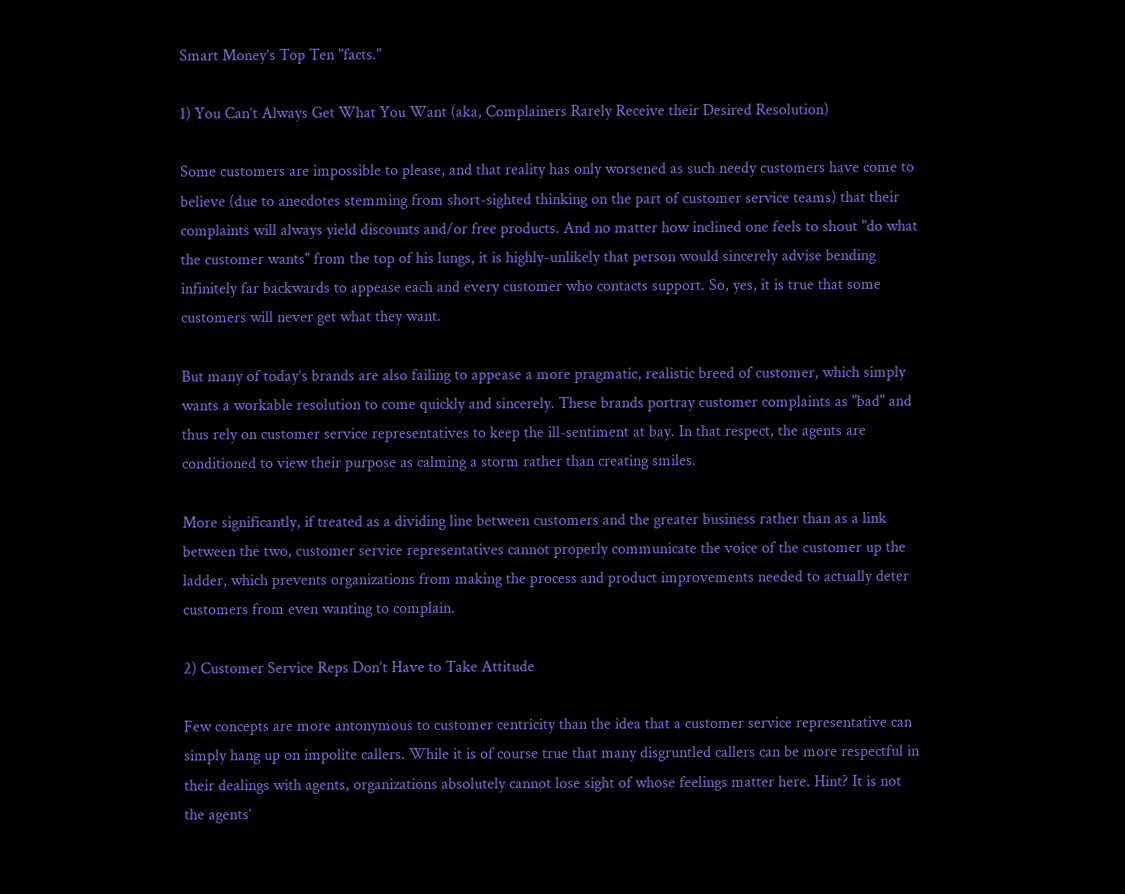Smart Money’s Top Ten "facts."

1) You Can’t Always Get What You Want (aka, Complainers Rarely Receive their Desired Resolution)

Some customers are impossible to please, and that reality has only worsened as such needy customers have come to believe (due to anecdotes stemming from short-sighted thinking on the part of customer service teams) that their complaints will always yield discounts and/or free products. And no matter how inclined one feels to shout "do what the customer wants" from the top of his lungs, it is highly-unlikely that person would sincerely advise bending infinitely far backwards to appease each and every customer who contacts support. So, yes, it is true that some customers will never get what they want.

But many of today’s brands are also failing to appease a more pragmatic, realistic breed of customer, which simply wants a workable resolution to come quickly and sincerely. These brands portray customer complaints as "bad" and thus rely on customer service representatives to keep the ill-sentiment at bay. In that respect, the agents are conditioned to view their purpose as calming a storm rather than creating smiles.

More significantly, if treated as a dividing line between customers and the greater business rather than as a link between the two, customer service representatives cannot properly communicate the voice of the customer up the ladder, which prevents organizations from making the process and product improvements needed to actually deter customers from even wanting to complain.

2) Customer Service Reps Don’t Have to Take Attitude

Few concepts are more antonymous to customer centricity than the idea that a customer service representative can simply hang up on impolite callers. While it is of course true that many disgruntled callers can be more respectful in their dealings with agents, organizations absolutely cannot lose sight of whose feelings matter here. Hint? It is not the agents’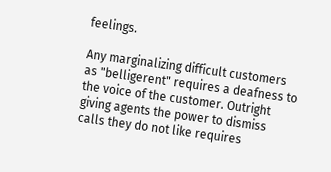feelings.

Any marginalizing difficult customers as "belligerent" requires a deafness to the voice of the customer. Outright giving agents the power to dismiss calls they do not like requires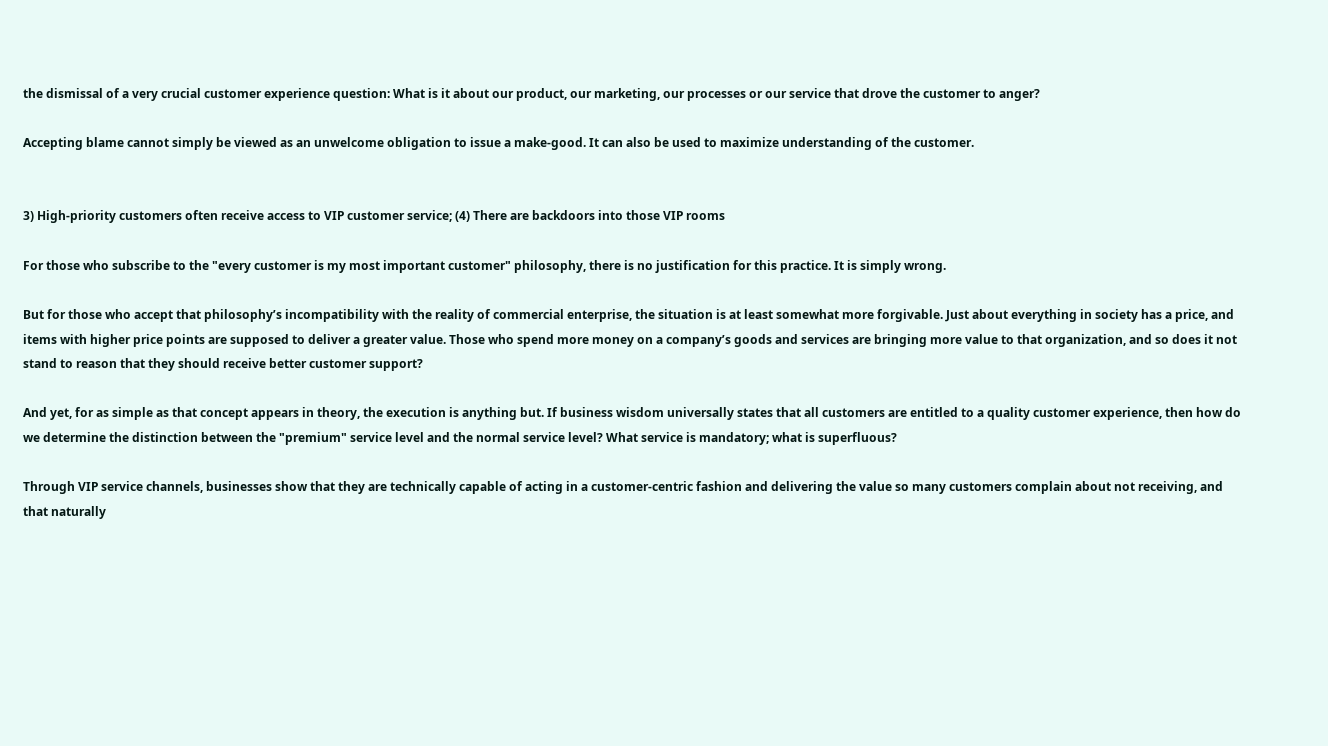the dismissal of a very crucial customer experience question: What is it about our product, our marketing, our processes or our service that drove the customer to anger?

Accepting blame cannot simply be viewed as an unwelcome obligation to issue a make-good. It can also be used to maximize understanding of the customer.


3) High-priority customers often receive access to VIP customer service; (4) There are backdoors into those VIP rooms

For those who subscribe to the "every customer is my most important customer" philosophy, there is no justification for this practice. It is simply wrong.

But for those who accept that philosophy’s incompatibility with the reality of commercial enterprise, the situation is at least somewhat more forgivable. Just about everything in society has a price, and items with higher price points are supposed to deliver a greater value. Those who spend more money on a company’s goods and services are bringing more value to that organization, and so does it not stand to reason that they should receive better customer support?

And yet, for as simple as that concept appears in theory, the execution is anything but. If business wisdom universally states that all customers are entitled to a quality customer experience, then how do we determine the distinction between the "premium" service level and the normal service level? What service is mandatory; what is superfluous?

Through VIP service channels, businesses show that they are technically capable of acting in a customer-centric fashion and delivering the value so many customers complain about not receiving, and that naturally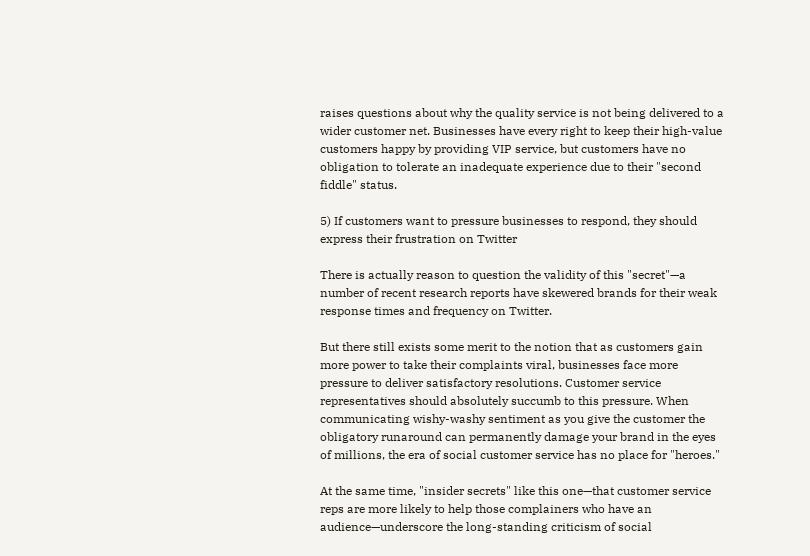raises questions about why the quality service is not being delivered to a wider customer net. Businesses have every right to keep their high-value customers happy by providing VIP service, but customers have no obligation to tolerate an inadequate experience due to their "second fiddle" status.

5) If customers want to pressure businesses to respond, they should express their frustration on Twitter

There is actually reason to question the validity of this "secret"—a number of recent research reports have skewered brands for their weak response times and frequency on Twitter.

But there still exists some merit to the notion that as customers gain more power to take their complaints viral, businesses face more pressure to deliver satisfactory resolutions. Customer service representatives should absolutely succumb to this pressure. When communicating wishy-washy sentiment as you give the customer the obligatory runaround can permanently damage your brand in the eyes of millions, the era of social customer service has no place for "heroes."

At the same time, "insider secrets" like this one—that customer service reps are more likely to help those complainers who have an audience—underscore the long-standing criticism of social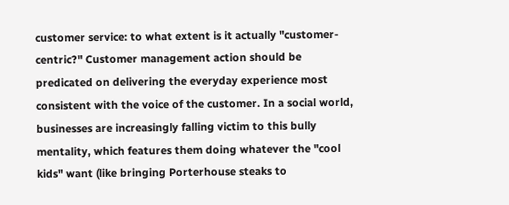customer service: to what extent is it actually "customer-centric?" Customer management action should be predicated on delivering the everyday experience most consistent with the voice of the customer. In a social world, businesses are increasingly falling victim to this bully mentality, which features them doing whatever the "cool kids" want (like bringing Porterhouse steaks to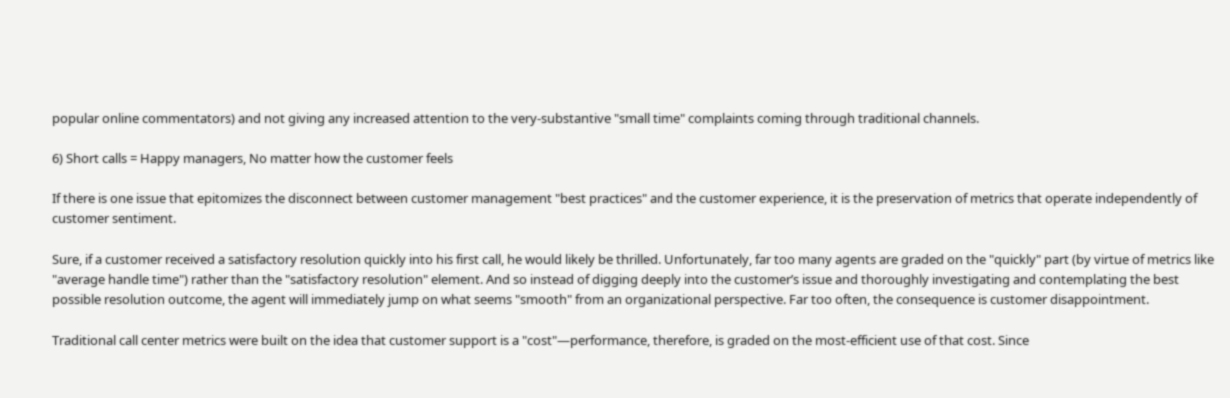popular online commentators) and not giving any increased attention to the very-substantive "small time" complaints coming through traditional channels.

6) Short calls = Happy managers, No matter how the customer feels

If there is one issue that epitomizes the disconnect between customer management "best practices" and the customer experience, it is the preservation of metrics that operate independently of customer sentiment.

Sure, if a customer received a satisfactory resolution quickly into his first call, he would likely be thrilled. Unfortunately, far too many agents are graded on the "quickly" part (by virtue of metrics like "average handle time") rather than the "satisfactory resolution" element. And so instead of digging deeply into the customer’s issue and thoroughly investigating and contemplating the best possible resolution outcome, the agent will immediately jump on what seems "smooth" from an organizational perspective. Far too often, the consequence is customer disappointment.

Traditional call center metrics were built on the idea that customer support is a "cost"—performance, therefore, is graded on the most-efficient use of that cost. Since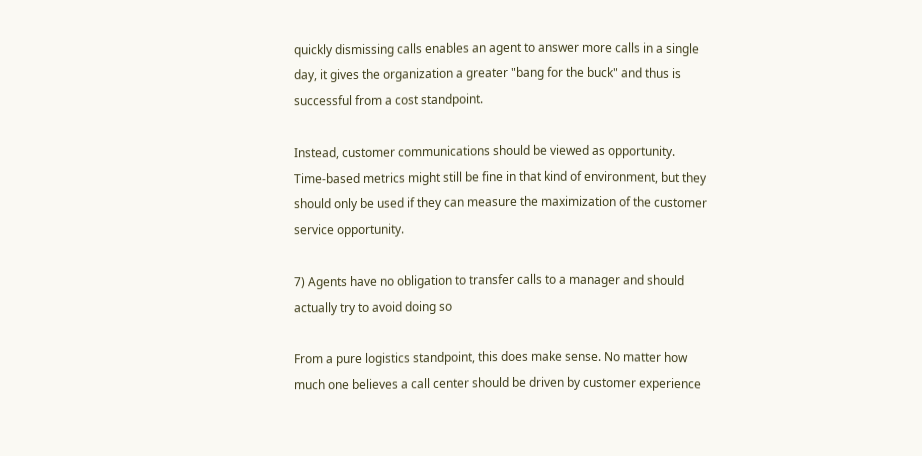quickly dismissing calls enables an agent to answer more calls in a single day, it gives the organization a greater "bang for the buck" and thus is successful from a cost standpoint.

Instead, customer communications should be viewed as opportunity. Time-based metrics might still be fine in that kind of environment, but they should only be used if they can measure the maximization of the customer service opportunity.

7) Agents have no obligation to transfer calls to a manager and should actually try to avoid doing so

From a pure logistics standpoint, this does make sense. No matter how much one believes a call center should be driven by customer experience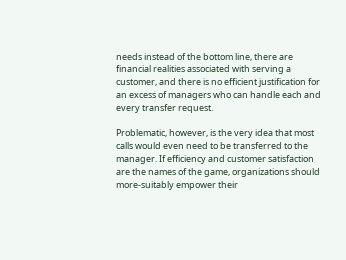needs instead of the bottom line, there are financial realities associated with serving a customer, and there is no efficient justification for an excess of managers who can handle each and every transfer request.

Problematic, however, is the very idea that most calls would even need to be transferred to the manager. If efficiency and customer satisfaction are the names of the game, organizations should more-suitably empower their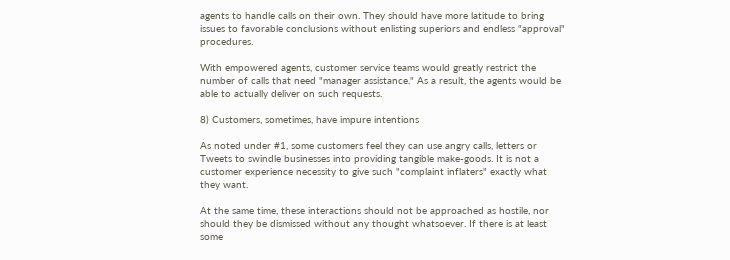agents to handle calls on their own. They should have more latitude to bring issues to favorable conclusions without enlisting superiors and endless "approval" procedures.

With empowered agents, customer service teams would greatly restrict the number of calls that need "manager assistance." As a result, the agents would be able to actually deliver on such requests.

8) Customers, sometimes, have impure intentions

As noted under #1, some customers feel they can use angry calls, letters or Tweets to swindle businesses into providing tangible make-goods. It is not a customer experience necessity to give such "complaint inflaters" exactly what they want.

At the same time, these interactions should not be approached as hostile, nor should they be dismissed without any thought whatsoever. If there is at least some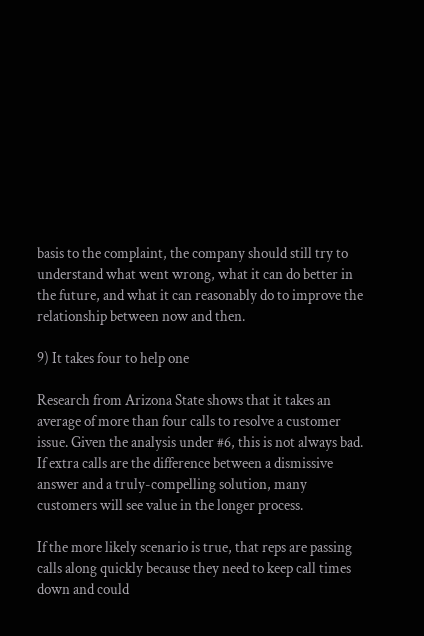basis to the complaint, the company should still try to understand what went wrong, what it can do better in the future, and what it can reasonably do to improve the relationship between now and then.

9) It takes four to help one

Research from Arizona State shows that it takes an average of more than four calls to resolve a customer issue. Given the analysis under #6, this is not always bad. If extra calls are the difference between a dismissive answer and a truly-compelling solution, many customers will see value in the longer process.

If the more likely scenario is true, that reps are passing calls along quickly because they need to keep call times down and could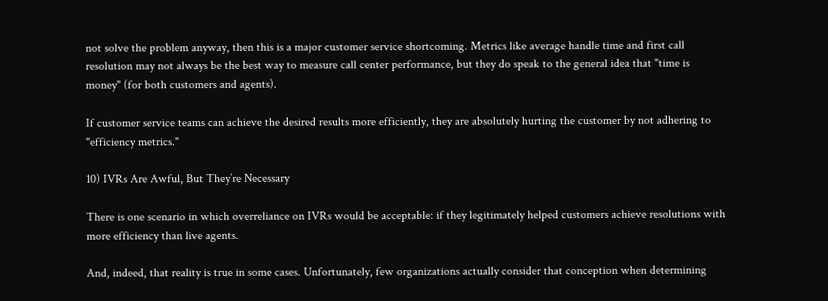not solve the problem anyway, then this is a major customer service shortcoming. Metrics like average handle time and first call resolution may not always be the best way to measure call center performance, but they do speak to the general idea that "time is money" (for both customers and agents).

If customer service teams can achieve the desired results more efficiently, they are absolutely hurting the customer by not adhering to "efficiency metrics."

10) IVRs Are Awful, But They’re Necessary

There is one scenario in which overreliance on IVRs would be acceptable: if they legitimately helped customers achieve resolutions with more efficiency than live agents.

And, indeed, that reality is true in some cases. Unfortunately, few organizations actually consider that conception when determining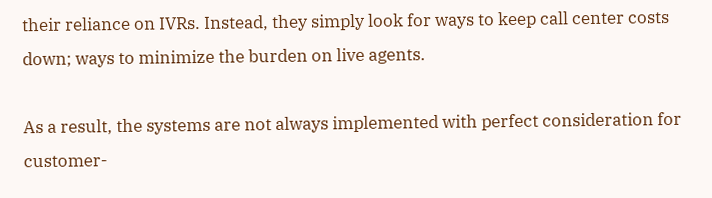their reliance on IVRs. Instead, they simply look for ways to keep call center costs down; ways to minimize the burden on live agents.

As a result, the systems are not always implemented with perfect consideration for customer-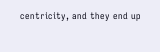centricity, and they end up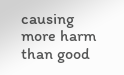causing more harm than good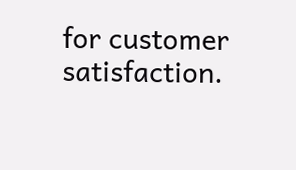for customer satisfaction.